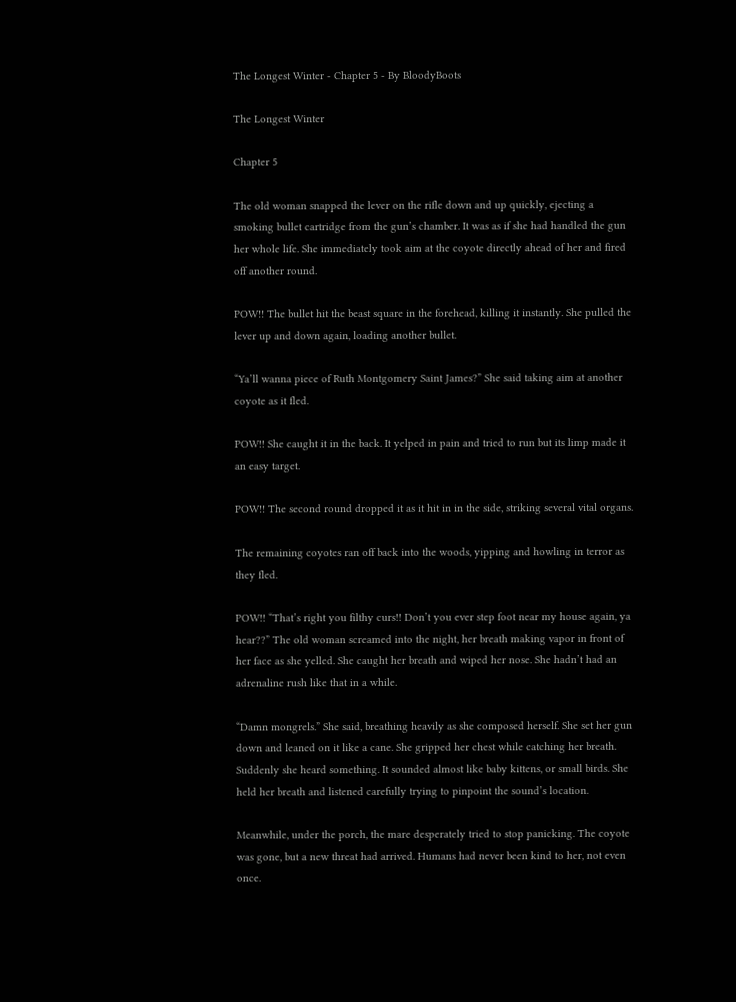The Longest Winter - Chapter 5 - By BloodyBoots

The Longest Winter

Chapter 5

The old woman snapped the lever on the rifle down and up quickly, ejecting a smoking bullet cartridge from the gun’s chamber. It was as if she had handled the gun her whole life. She immediately took aim at the coyote directly ahead of her and fired off another round.

POW!! The bullet hit the beast square in the forehead, killing it instantly. She pulled the lever up and down again, loading another bullet.

“Ya’ll wanna piece of Ruth Montgomery Saint James?” She said taking aim at another coyote as it fled.

POW!! She caught it in the back. It yelped in pain and tried to run but its limp made it an easy target.

POW!! The second round dropped it as it hit in in the side, striking several vital organs.

The remaining coyotes ran off back into the woods, yipping and howling in terror as they fled.

POW!! “That’s right you filthy curs!! Don’t you ever step foot near my house again, ya hear??” The old woman screamed into the night, her breath making vapor in front of her face as she yelled. She caught her breath and wiped her nose. She hadn’t had an adrenaline rush like that in a while.

“Damn mongrels.” She said, breathing heavily as she composed herself. She set her gun down and leaned on it like a cane. She gripped her chest while catching her breath. Suddenly she heard something. It sounded almost like baby kittens, or small birds. She held her breath and listened carefully trying to pinpoint the sound’s location.

Meanwhile, under the porch, the mare desperately tried to stop panicking. The coyote was gone, but a new threat had arrived. Humans had never been kind to her, not even once.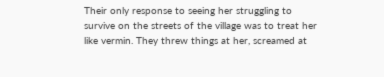Their only response to seeing her struggling to survive on the streets of the village was to treat her like vermin. They threw things at her, screamed at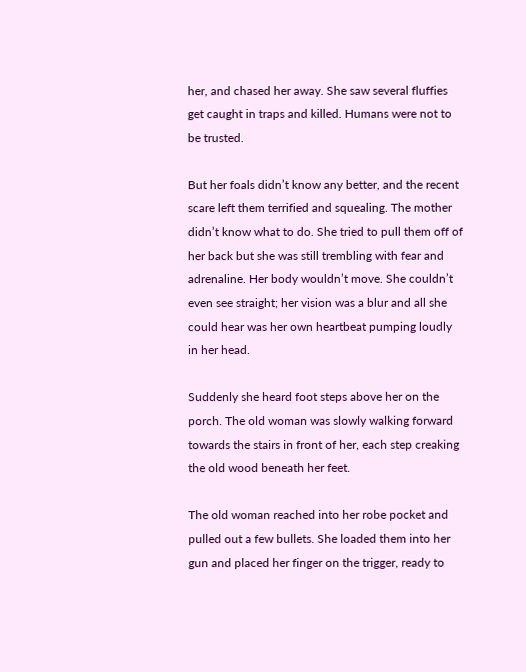her, and chased her away. She saw several fluffies get caught in traps and killed. Humans were not to be trusted.

But her foals didn’t know any better, and the recent scare left them terrified and squealing. The mother didn’t know what to do. She tried to pull them off of her back but she was still trembling with fear and adrenaline. Her body wouldn’t move. She couldn’t even see straight; her vision was a blur and all she could hear was her own heartbeat pumping loudly in her head.

Suddenly she heard foot steps above her on the porch. The old woman was slowly walking forward towards the stairs in front of her, each step creaking the old wood beneath her feet.

The old woman reached into her robe pocket and pulled out a few bullets. She loaded them into her gun and placed her finger on the trigger, ready to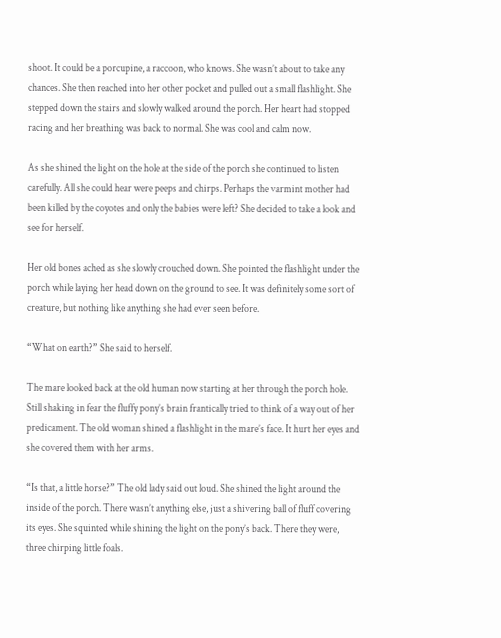shoot. It could be a porcupine, a raccoon, who knows. She wasn’t about to take any chances. She then reached into her other pocket and pulled out a small flashlight. She stepped down the stairs and slowly walked around the porch. Her heart had stopped racing and her breathing was back to normal. She was cool and calm now.

As she shined the light on the hole at the side of the porch she continued to listen carefully. All she could hear were peeps and chirps. Perhaps the varmint mother had been killed by the coyotes and only the babies were left? She decided to take a look and see for herself.

Her old bones ached as she slowly crouched down. She pointed the flashlight under the porch while laying her head down on the ground to see. It was definitely some sort of creature, but nothing like anything she had ever seen before.

“What on earth?” She said to herself.

The mare looked back at the old human now starting at her through the porch hole. Still shaking in fear the fluffy pony’s brain frantically tried to think of a way out of her predicament. The old woman shined a flashlight in the mare’s face. It hurt her eyes and she covered them with her arms.

“Is that, a little horse?” The old lady said out loud. She shined the light around the inside of the porch. There wasn’t anything else, just a shivering ball of fluff covering its eyes. She squinted while shining the light on the pony’s back. There they were, three chirping little foals.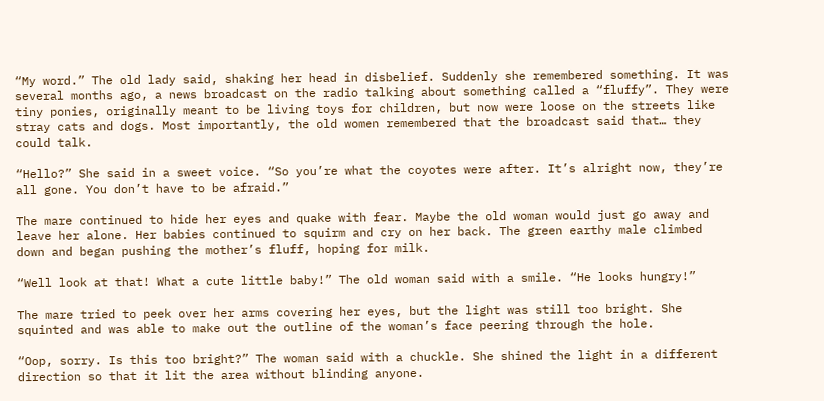“My word.” The old lady said, shaking her head in disbelief. Suddenly she remembered something. It was several months ago, a news broadcast on the radio talking about something called a “fluffy”. They were tiny ponies, originally meant to be living toys for children, but now were loose on the streets like stray cats and dogs. Most importantly, the old women remembered that the broadcast said that… they could talk.

“Hello?” She said in a sweet voice. “So you’re what the coyotes were after. It’s alright now, they’re all gone. You don’t have to be afraid.”

The mare continued to hide her eyes and quake with fear. Maybe the old woman would just go away and leave her alone. Her babies continued to squirm and cry on her back. The green earthy male climbed down and began pushing the mother’s fluff, hoping for milk.

“Well look at that! What a cute little baby!” The old woman said with a smile. “He looks hungry!”

The mare tried to peek over her arms covering her eyes, but the light was still too bright. She squinted and was able to make out the outline of the woman’s face peering through the hole.

“Oop, sorry. Is this too bright?” The woman said with a chuckle. She shined the light in a different direction so that it lit the area without blinding anyone.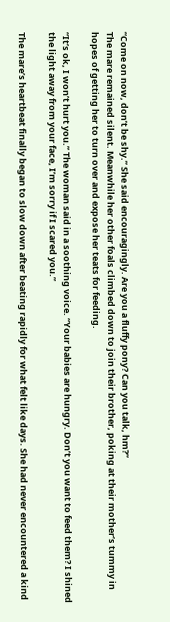“Come on now, don’t be shy.” She said encouragingly. Are you a fluffy pony? Can you talk, hm?”
The mare remained silent. Meanwhile her other foals climbed down to join their brother, poking at their mother’s tummy in hopes of getting her to turn over and expose her teats for feeding.

“It’s ok, I won’t hurt you.” The woman said in a soothing voice. “Your babies are hungry. Don’t you want to feed them? I shined the light away from your face, I’m sorry if I scared you.”

The mare’s heartbeat finally began to slow down after beating rapidly for what felt like days. She had never encountered a kind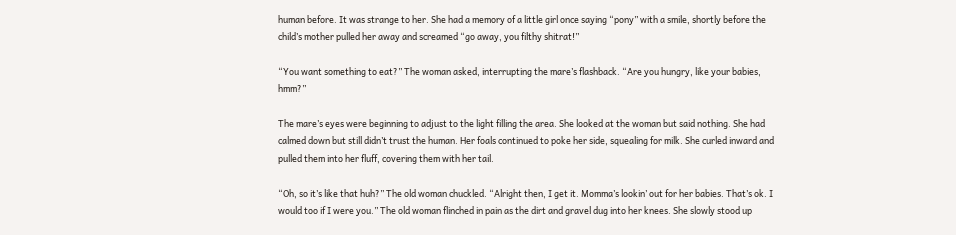human before. It was strange to her. She had a memory of a little girl once saying “pony” with a smile, shortly before the child’s mother pulled her away and screamed “go away, you filthy shitrat!”

“You want something to eat?” The woman asked, interrupting the mare’s flashback. “Are you hungry, like your babies, hmm?”

The mare’s eyes were beginning to adjust to the light filling the area. She looked at the woman but said nothing. She had calmed down but still didn’t trust the human. Her foals continued to poke her side, squealing for milk. She curled inward and pulled them into her fluff, covering them with her tail.

“Oh, so it’s like that huh?” The old woman chuckled. “Alright then, I get it. Momma’s lookin’ out for her babies. That’s ok. I would too if I were you.” The old woman flinched in pain as the dirt and gravel dug into her knees. She slowly stood up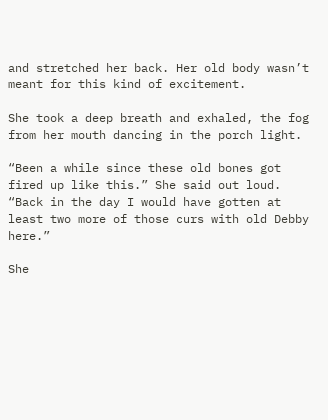and stretched her back. Her old body wasn’t meant for this kind of excitement.

She took a deep breath and exhaled, the fog from her mouth dancing in the porch light.

“Been a while since these old bones got fired up like this.” She said out loud. “Back in the day I would have gotten at least two more of those curs with old Debby here.”

She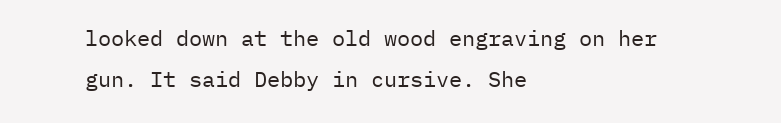looked down at the old wood engraving on her gun. It said Debby in cursive. She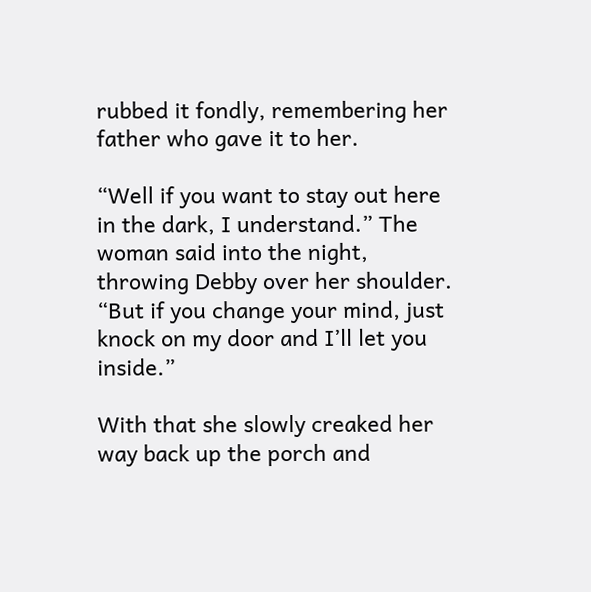rubbed it fondly, remembering her father who gave it to her.

“Well if you want to stay out here in the dark, I understand.” The woman said into the night, throwing Debby over her shoulder. “But if you change your mind, just knock on my door and I’ll let you inside.”

With that she slowly creaked her way back up the porch and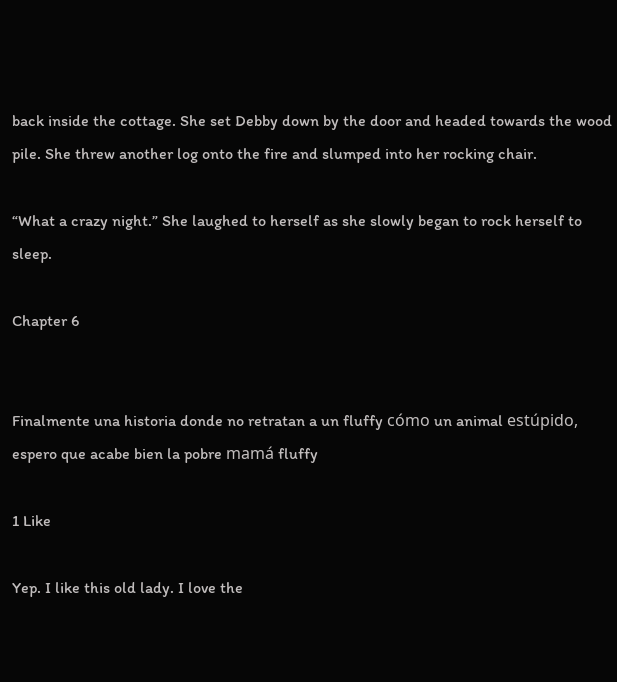back inside the cottage. She set Debby down by the door and headed towards the wood pile. She threw another log onto the fire and slumped into her rocking chair.

“What a crazy night.” She laughed to herself as she slowly began to rock herself to sleep.

Chapter 6


Finalmente una historia donde no retratan a un fluffy cómo un animal estúpido, espero que acabe bien la pobre mamá fluffy

1 Like

Yep. I like this old lady. I love the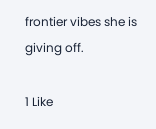frontier vibes she is giving off.

1 Like